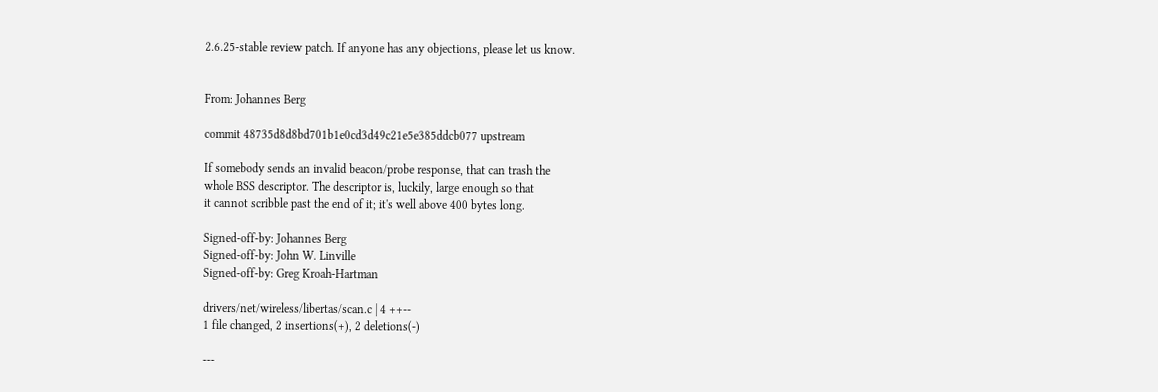2.6.25-stable review patch. If anyone has any objections, please let us know.


From: Johannes Berg

commit 48735d8d8bd701b1e0cd3d49c21e5e385ddcb077 upstream

If somebody sends an invalid beacon/probe response, that can trash the
whole BSS descriptor. The descriptor is, luckily, large enough so that
it cannot scribble past the end of it; it's well above 400 bytes long.

Signed-off-by: Johannes Berg
Signed-off-by: John W. Linville
Signed-off-by: Greg Kroah-Hartman

drivers/net/wireless/libertas/scan.c | 4 ++--
1 file changed, 2 insertions(+), 2 deletions(-)

---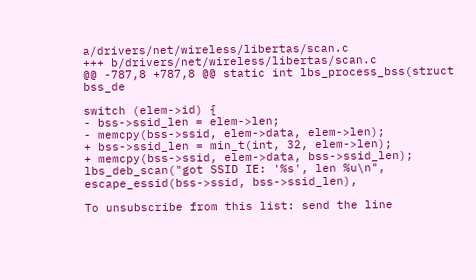a/drivers/net/wireless/libertas/scan.c
+++ b/drivers/net/wireless/libertas/scan.c
@@ -787,8 +787,8 @@ static int lbs_process_bss(struct bss_de

switch (elem->id) {
- bss->ssid_len = elem->len;
- memcpy(bss->ssid, elem->data, elem->len);
+ bss->ssid_len = min_t(int, 32, elem->len);
+ memcpy(bss->ssid, elem->data, bss->ssid_len);
lbs_deb_scan("got SSID IE: '%s', len %u\n",
escape_essid(bss->ssid, bss->ssid_len),

To unsubscribe from this list: send the line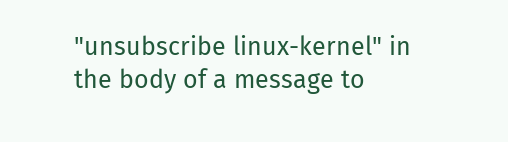"unsubscribe linux-kernel" in
the body of a message to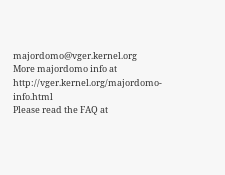majordomo@vger.kernel.org
More majordomo info at http://vger.kernel.org/majordomo-info.html
Please read the FAQ at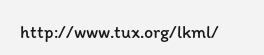http://www.tux.org/lkml/